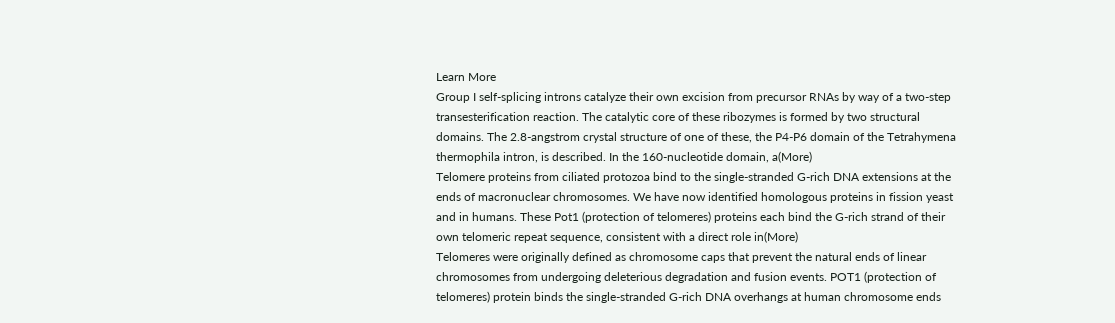Learn More
Group I self-splicing introns catalyze their own excision from precursor RNAs by way of a two-step transesterification reaction. The catalytic core of these ribozymes is formed by two structural domains. The 2.8-angstrom crystal structure of one of these, the P4-P6 domain of the Tetrahymena thermophila intron, is described. In the 160-nucleotide domain, a(More)
Telomere proteins from ciliated protozoa bind to the single-stranded G-rich DNA extensions at the ends of macronuclear chromosomes. We have now identified homologous proteins in fission yeast and in humans. These Pot1 (protection of telomeres) proteins each bind the G-rich strand of their own telomeric repeat sequence, consistent with a direct role in(More)
Telomeres were originally defined as chromosome caps that prevent the natural ends of linear chromosomes from undergoing deleterious degradation and fusion events. POT1 (protection of telomeres) protein binds the single-stranded G-rich DNA overhangs at human chromosome ends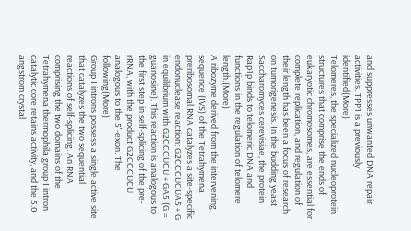and suppresses unwanted DNA repair activities. TPP1 is a previously identified(More)
Telomeres, the specialized nucleoprotein structures that comprise the ends of eukaryotic chromosomes, are essential for complete replication, and regulation of their length has been a focus of research on tumorigenesis. In the budding yeast Saccharomyces cerevisiae, the protein Rap1p binds to telomeric DNA and functions in the regulation of telomere length.(More)
A ribozyme derived from the intervening sequence (IVS) of the Tetrahymena preribosomal RNA catalyzes a site-specific endonuclease reaction: G2CCCUCUA5 + G in equilibrium with G2CCCUCU + GA5 (G = guanosine). This reaction is analogous to the first step in self-splicing of the pre-rRNA, with the product G2CCCUCU analogous to the 5'-exon. The following(More)
Group I introns possess a single active site that catalyzes the two sequential reactions of self-splicing. An RNA comprising the two domains of the Tetrahymena thermophila group I intron catalytic core retains activity, and the 5.0 angstrom crystal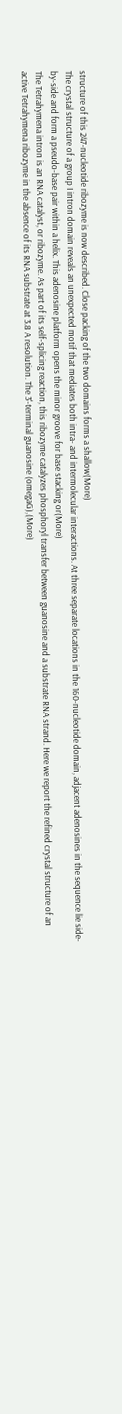structure of this 247-nucleotide ribozyme is now described. Close packing of the two domains forms a shallow(More)
The crystal structure of a group I intron domain reveals an unexpected motif that mediates both intra- and intermolecular interactions. At three separate locations in the 160-nucleotide domain, adjacent adenosines in the sequence lie side-by-side and form a pseudo-base pair within a helix. This adenosine platform opens the minor groove for base stacking or(More)
The Tetrahymena intron is an RNA catalyst, or ribozyme. As part of its self-splicing reaction, this ribozyme catalyzes phosphoryl transfer between guanosine and a substrate RNA strand. Here we report the refined crystal structure of an active Tetrahymena ribozyme in the absence of its RNA substrate at 3.8 A resolution. The 3'-terminal guanosine (omegaG),(More)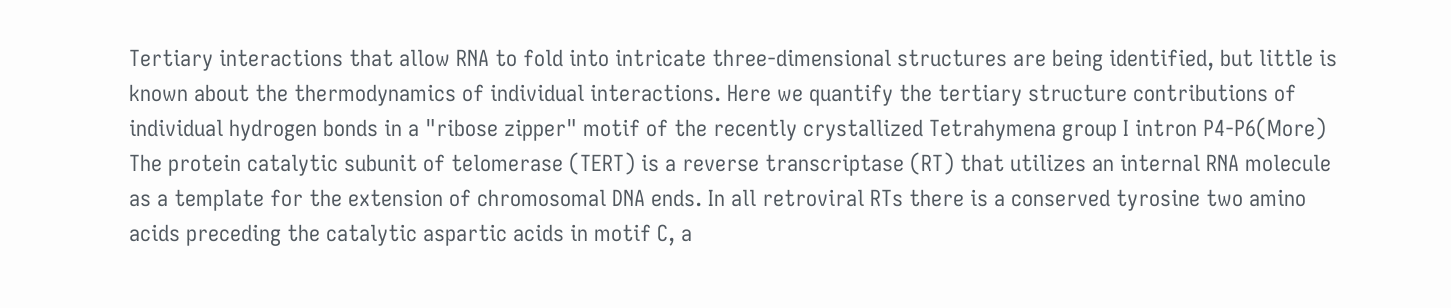Tertiary interactions that allow RNA to fold into intricate three-dimensional structures are being identified, but little is known about the thermodynamics of individual interactions. Here we quantify the tertiary structure contributions of individual hydrogen bonds in a "ribose zipper" motif of the recently crystallized Tetrahymena group I intron P4-P6(More)
The protein catalytic subunit of telomerase (TERT) is a reverse transcriptase (RT) that utilizes an internal RNA molecule as a template for the extension of chromosomal DNA ends. In all retroviral RTs there is a conserved tyrosine two amino acids preceding the catalytic aspartic acids in motif C, a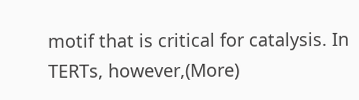motif that is critical for catalysis. In TERTs, however,(More)